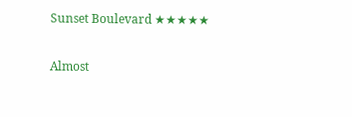Sunset Boulevard ★★★★★

Almost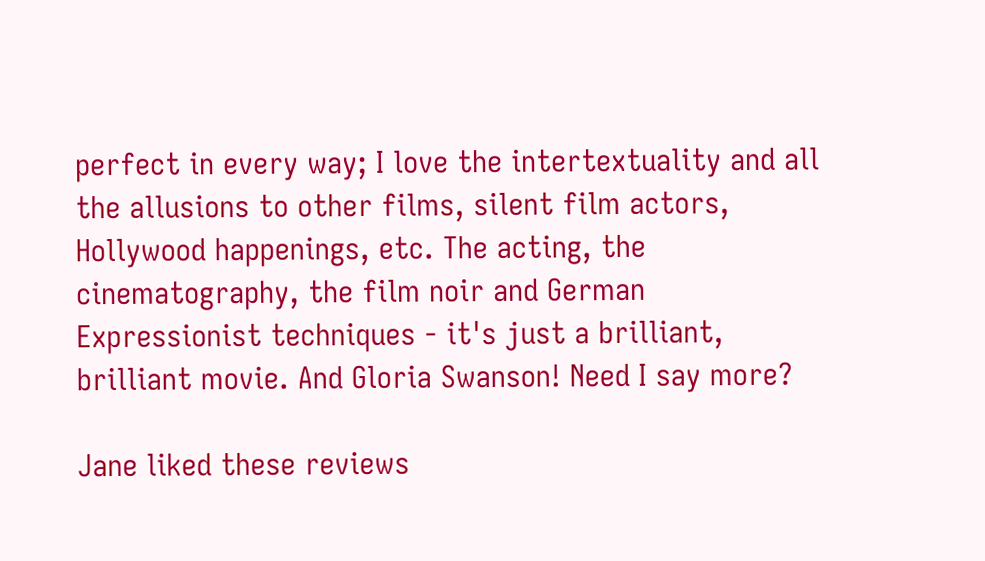perfect in every way; I love the intertextuality and all the allusions to other films, silent film actors, Hollywood happenings, etc. The acting, the cinematography, the film noir and German Expressionist techniques - it's just a brilliant, brilliant movie. And Gloria Swanson! Need I say more?

Jane liked these reviews